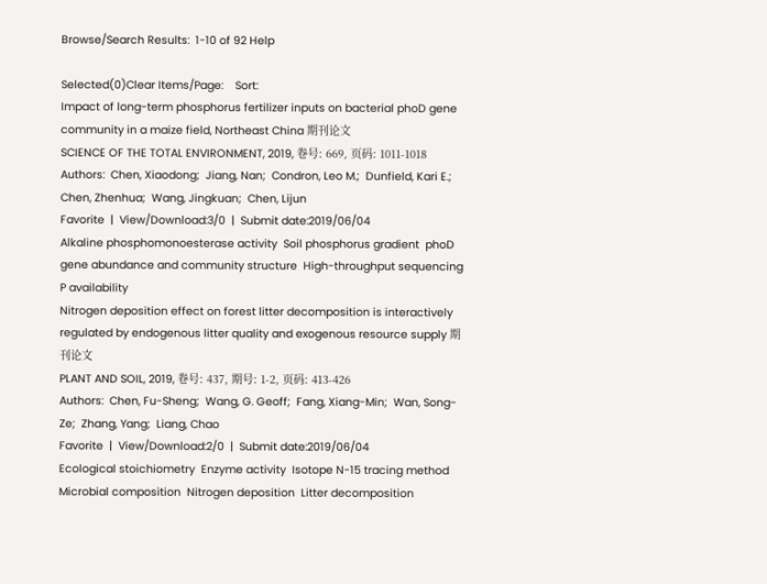Browse/Search Results:  1-10 of 92 Help

Selected(0)Clear Items/Page:    Sort:
Impact of long-term phosphorus fertilizer inputs on bacterial phoD gene community in a maize field, Northeast China 期刊论文
SCIENCE OF THE TOTAL ENVIRONMENT, 2019, 卷号: 669, 页码: 1011-1018
Authors:  Chen, Xiaodong;  Jiang, Nan;  Condron, Leo M.;  Dunfield, Kari E.;  Chen, Zhenhua;  Wang, Jingkuan;  Chen, Lijun
Favorite  |  View/Download:3/0  |  Submit date:2019/06/04
Alkaline phosphomonoesterase activity  Soil phosphorus gradient  phoD gene abundance and community structure  High-throughput sequencing  P availability
Nitrogen deposition effect on forest litter decomposition is interactively regulated by endogenous litter quality and exogenous resource supply 期刊论文
PLANT AND SOIL, 2019, 卷号: 437, 期号: 1-2, 页码: 413-426
Authors:  Chen, Fu-Sheng;  Wang, G. Geoff;  Fang, Xiang-Min;  Wan, Song-Ze;  Zhang, Yang;  Liang, Chao
Favorite  |  View/Download:2/0  |  Submit date:2019/06/04
Ecological stoichiometry  Enzyme activity  Isotope N-15 tracing method  Microbial composition  Nitrogen deposition  Litter decomposition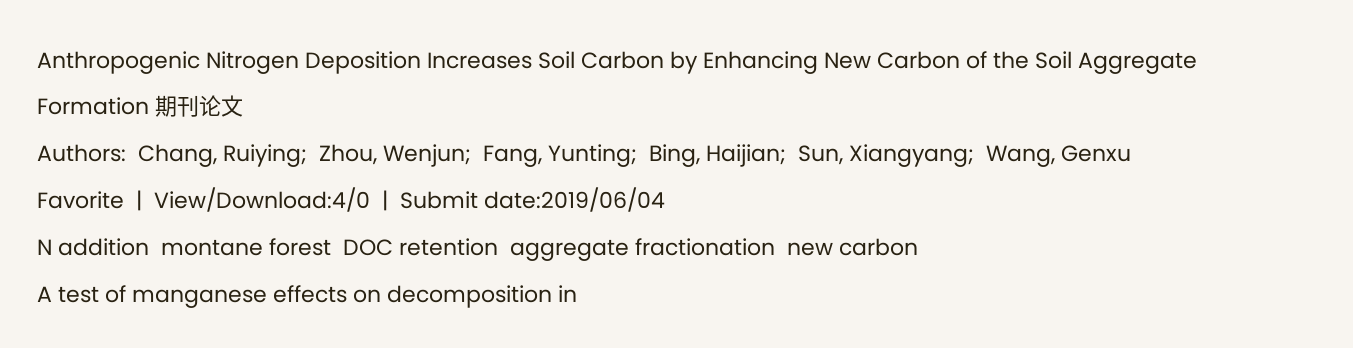Anthropogenic Nitrogen Deposition Increases Soil Carbon by Enhancing New Carbon of the Soil Aggregate Formation 期刊论文
Authors:  Chang, Ruiying;  Zhou, Wenjun;  Fang, Yunting;  Bing, Haijian;  Sun, Xiangyang;  Wang, Genxu
Favorite  |  View/Download:4/0  |  Submit date:2019/06/04
N addition  montane forest  DOC retention  aggregate fractionation  new carbon
A test of manganese effects on decomposition in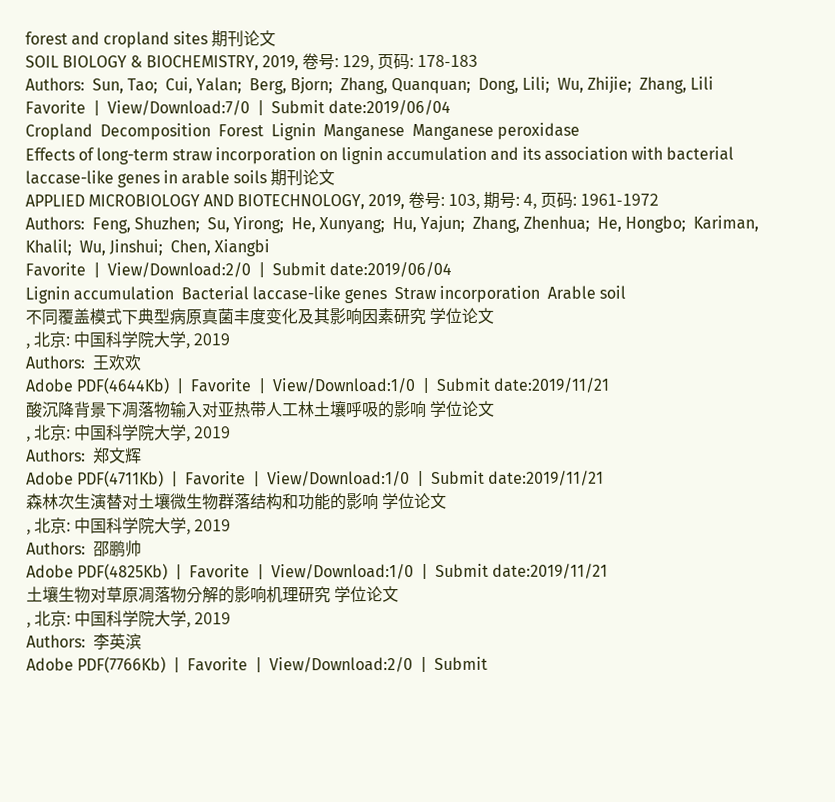forest and cropland sites 期刊论文
SOIL BIOLOGY & BIOCHEMISTRY, 2019, 卷号: 129, 页码: 178-183
Authors:  Sun, Tao;  Cui, Yalan;  Berg, Bjorn;  Zhang, Quanquan;  Dong, Lili;  Wu, Zhijie;  Zhang, Lili
Favorite  |  View/Download:7/0  |  Submit date:2019/06/04
Cropland  Decomposition  Forest  Lignin  Manganese  Manganese peroxidase
Effects of long-term straw incorporation on lignin accumulation and its association with bacterial laccase-like genes in arable soils 期刊论文
APPLIED MICROBIOLOGY AND BIOTECHNOLOGY, 2019, 卷号: 103, 期号: 4, 页码: 1961-1972
Authors:  Feng, Shuzhen;  Su, Yirong;  He, Xunyang;  Hu, Yajun;  Zhang, Zhenhua;  He, Hongbo;  Kariman, Khalil;  Wu, Jinshui;  Chen, Xiangbi
Favorite  |  View/Download:2/0  |  Submit date:2019/06/04
Lignin accumulation  Bacterial laccase-like genes  Straw incorporation  Arable soil
不同覆盖模式下典型病原真菌丰度变化及其影响因素研究 学位论文
, 北京: 中国科学院大学, 2019
Authors:  王欢欢
Adobe PDF(4644Kb)  |  Favorite  |  View/Download:1/0  |  Submit date:2019/11/21
酸沉降背景下凋落物输入对亚热带人工林土壤呼吸的影响 学位论文
, 北京: 中国科学院大学, 2019
Authors:  郑文辉
Adobe PDF(4711Kb)  |  Favorite  |  View/Download:1/0  |  Submit date:2019/11/21
森林次生演替对土壤微生物群落结构和功能的影响 学位论文
, 北京: 中国科学院大学, 2019
Authors:  邵鹏帅
Adobe PDF(4825Kb)  |  Favorite  |  View/Download:1/0  |  Submit date:2019/11/21
土壤生物对草原凋落物分解的影响机理研究 学位论文
, 北京: 中国科学院大学, 2019
Authors:  李英滨
Adobe PDF(7766Kb)  |  Favorite  |  View/Download:2/0  |  Submit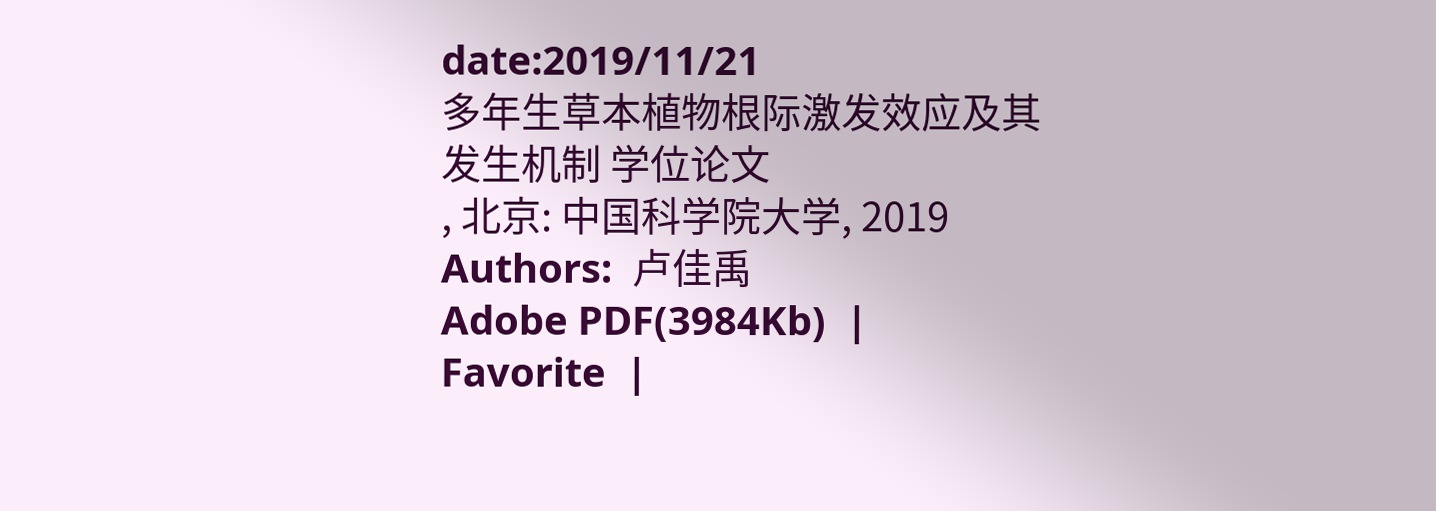date:2019/11/21
多年生草本植物根际激发效应及其发生机制 学位论文
, 北京: 中国科学院大学, 2019
Authors:  卢佳禹
Adobe PDF(3984Kb)  |  Favorite  |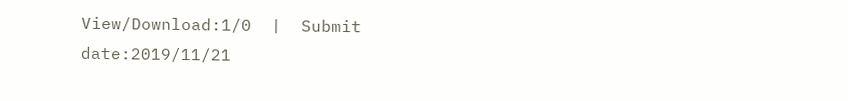View/Download:1/0  |  Submit date:2019/11/21